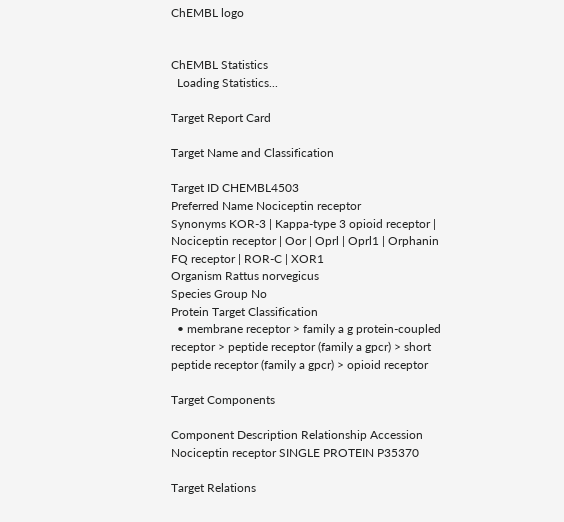ChEMBL logo


ChEMBL Statistics
  Loading Statistics...

Target Report Card

Target Name and Classification

Target ID CHEMBL4503
Preferred Name Nociceptin receptor
Synonyms KOR-3 | Kappa-type 3 opioid receptor | Nociceptin receptor | Oor | Oprl | Oprl1 | Orphanin FQ receptor | ROR-C | XOR1
Organism Rattus norvegicus
Species Group No
Protein Target Classification
  • membrane receptor > family a g protein-coupled receptor > peptide receptor (family a gpcr) > short peptide receptor (family a gpcr) > opioid receptor

Target Components

Component Description Relationship Accession
Nociceptin receptor SINGLE PROTEIN P35370

Target Relations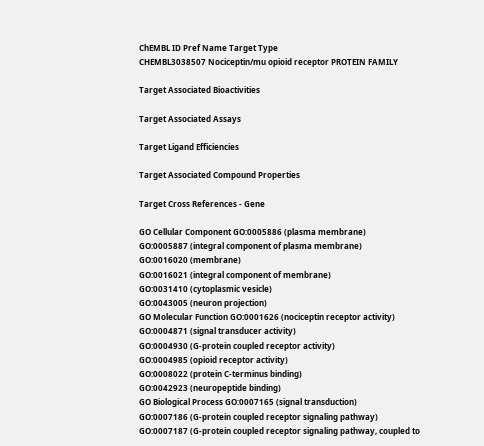ChEMBL ID Pref Name Target Type
CHEMBL3038507 Nociceptin/mu opioid receptor PROTEIN FAMILY

Target Associated Bioactivities

Target Associated Assays

Target Ligand Efficiencies

Target Associated Compound Properties

Target Cross References - Gene

GO Cellular Component GO:0005886 (plasma membrane)
GO:0005887 (integral component of plasma membrane)
GO:0016020 (membrane)
GO:0016021 (integral component of membrane)
GO:0031410 (cytoplasmic vesicle)
GO:0043005 (neuron projection)
GO Molecular Function GO:0001626 (nociceptin receptor activity)
GO:0004871 (signal transducer activity)
GO:0004930 (G-protein coupled receptor activity)
GO:0004985 (opioid receptor activity)
GO:0008022 (protein C-terminus binding)
GO:0042923 (neuropeptide binding)
GO Biological Process GO:0007165 (signal transduction)
GO:0007186 (G-protein coupled receptor signaling pathway)
GO:0007187 (G-protein coupled receptor signaling pathway, coupled to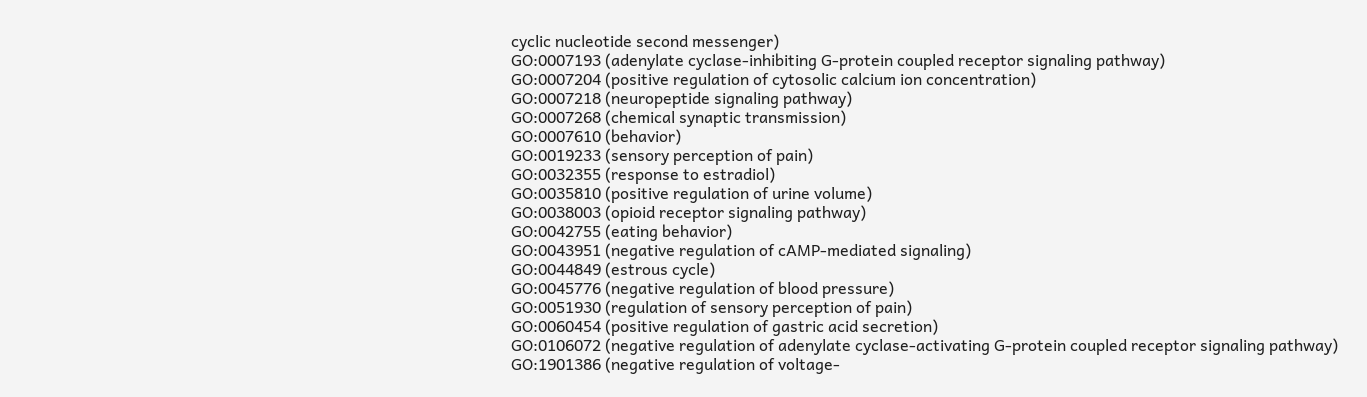cyclic nucleotide second messenger)
GO:0007193 (adenylate cyclase-inhibiting G-protein coupled receptor signaling pathway)
GO:0007204 (positive regulation of cytosolic calcium ion concentration)
GO:0007218 (neuropeptide signaling pathway)
GO:0007268 (chemical synaptic transmission)
GO:0007610 (behavior)
GO:0019233 (sensory perception of pain)
GO:0032355 (response to estradiol)
GO:0035810 (positive regulation of urine volume)
GO:0038003 (opioid receptor signaling pathway)
GO:0042755 (eating behavior)
GO:0043951 (negative regulation of cAMP-mediated signaling)
GO:0044849 (estrous cycle)
GO:0045776 (negative regulation of blood pressure)
GO:0051930 (regulation of sensory perception of pain)
GO:0060454 (positive regulation of gastric acid secretion)
GO:0106072 (negative regulation of adenylate cyclase-activating G-protein coupled receptor signaling pathway)
GO:1901386 (negative regulation of voltage-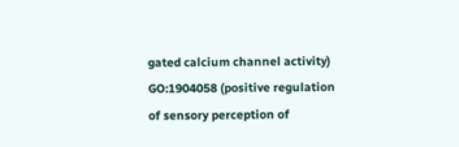gated calcium channel activity)
GO:1904058 (positive regulation of sensory perception of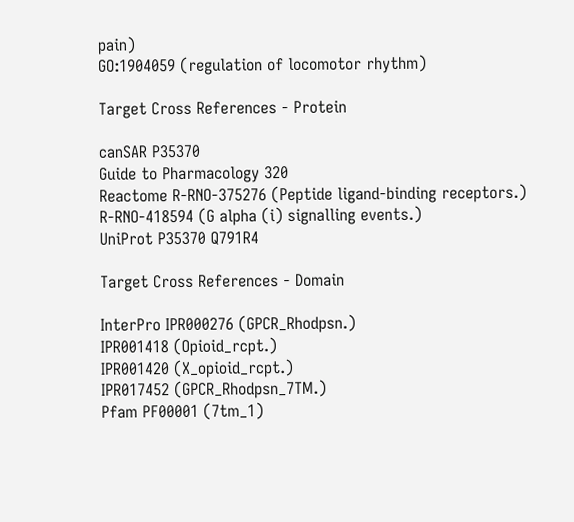pain)
GO:1904059 (regulation of locomotor rhythm)

Target Cross References - Protein

canSAR P35370
Guide to Pharmacology 320
Reactome R-RNO-375276 (Peptide ligand-binding receptors.)
R-RNO-418594 (G alpha (i) signalling events.)
UniProt P35370 Q791R4

Target Cross References - Domain

InterPro IPR000276 (GPCR_Rhodpsn.)
IPR001418 (Opioid_rcpt.)
IPR001420 (X_opioid_rcpt.)
IPR017452 (GPCR_Rhodpsn_7TM.)
Pfam PF00001 (7tm_1)